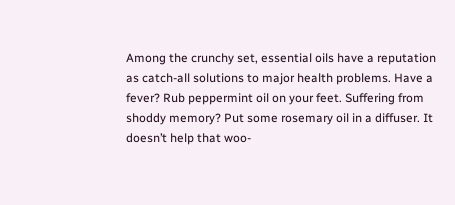Among the crunchy set, essential oils have a reputation as catch-all solutions to major health problems. Have a fever? Rub peppermint oil on your feet. Suffering from shoddy memory? Put some rosemary oil in a diffuser. It doesn’t help that woo-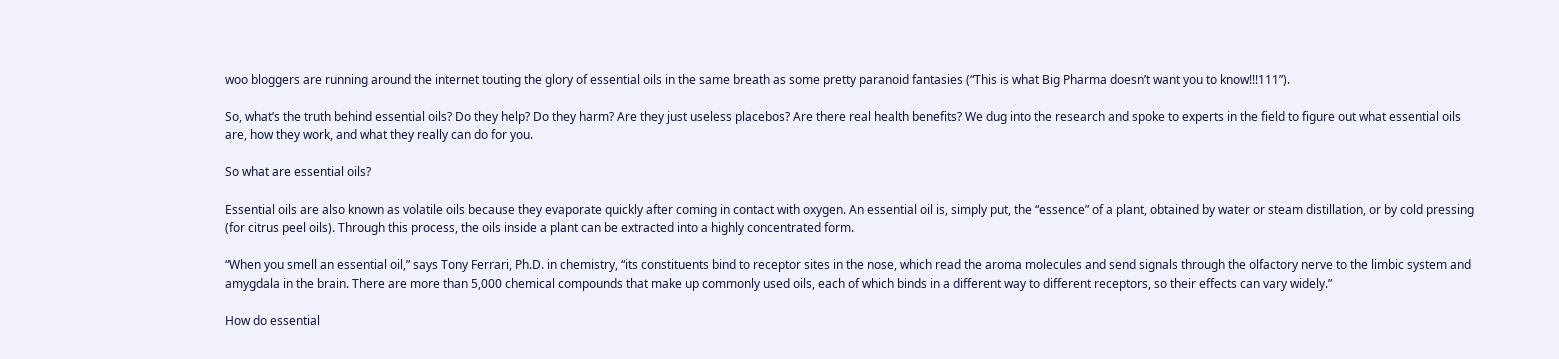woo bloggers are running around the internet touting the glory of essential oils in the same breath as some pretty paranoid fantasies (“This is what Big Pharma doesn’t want you to know!!!111”).

So, what’s the truth behind essential oils? Do they help? Do they harm? Are they just useless placebos? Are there real health benefits? We dug into the research and spoke to experts in the field to figure out what essential oils are, how they work, and what they really can do for you.

So what are essential oils?

Essential oils are also known as volatile oils because they evaporate quickly after coming in contact with oxygen. An essential oil is, simply put, the “essence” of a plant, obtained by water or steam distillation, or by cold pressing (for citrus peel oils). Through this process, the oils inside a plant can be extracted into a highly concentrated form.

“When you smell an essential oil,” says Tony Ferrari, Ph.D. in chemistry, “its constituents bind to receptor sites in the nose, which read the aroma molecules and send signals through the olfactory nerve to the limbic system and amygdala in the brain. There are more than 5,000 chemical compounds that make up commonly used oils, each of which binds in a different way to different receptors, so their effects can vary widely.”

How do essential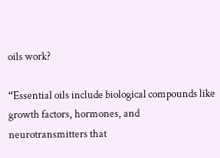oils work?

“Essential oils include biological compounds like growth factors, hormones, and neurotransmitters that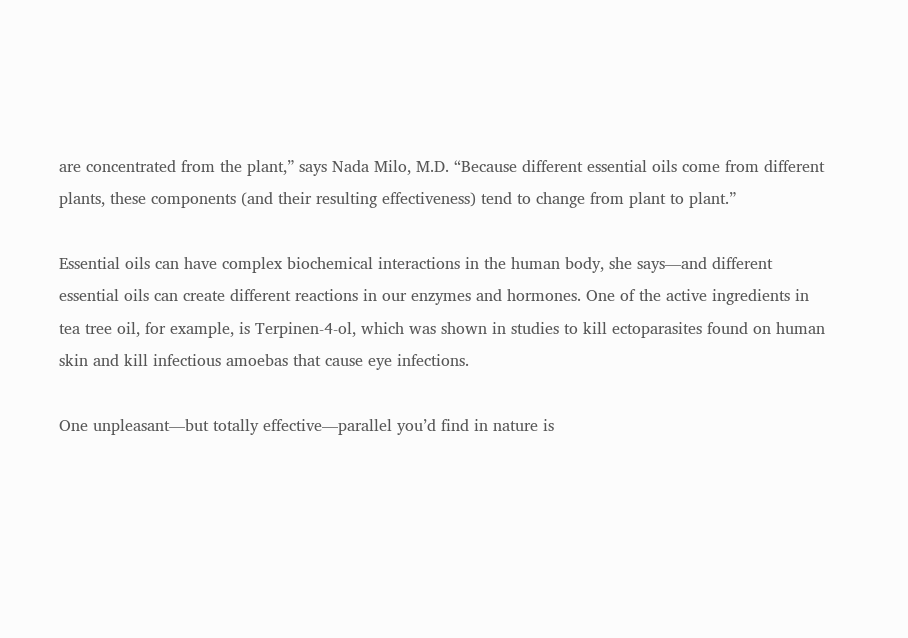are concentrated from the plant,” says Nada Milo, M.D. “Because different essential oils come from different plants, these components (and their resulting effectiveness) tend to change from plant to plant.”

Essential oils can have complex biochemical interactions in the human body, she says—and different essential oils can create different reactions in our enzymes and hormones. One of the active ingredients in tea tree oil, for example, is Terpinen-4-ol, which was shown in studies to kill ectoparasites found on human skin and kill infectious amoebas that cause eye infections.

One unpleasant—but totally effective—parallel you’d find in nature is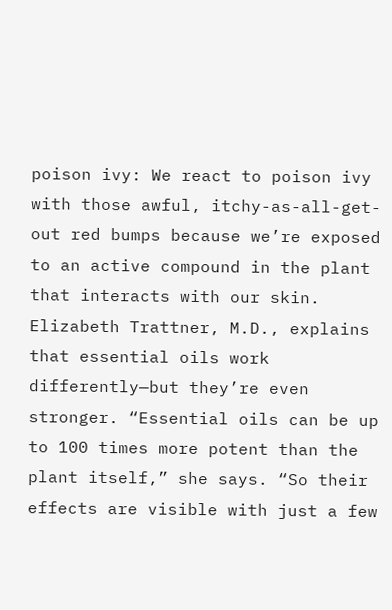poison ivy: We react to poison ivy with those awful, itchy-as-all-get-out red bumps because we’re exposed to an active compound in the plant that interacts with our skin. Elizabeth Trattner, M.D., explains that essential oils work differently—but they’re even stronger. “Essential oils can be up to 100 times more potent than the plant itself,” she says. “So their effects are visible with just a few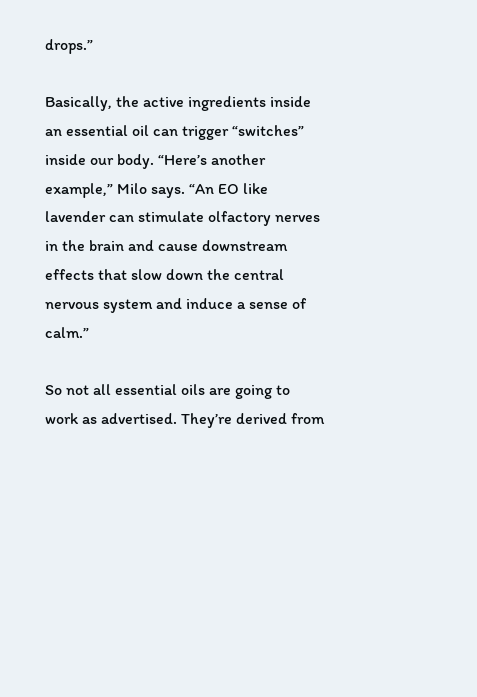drops.”

Basically, the active ingredients inside an essential oil can trigger “switches” inside our body. “Here’s another example,” Milo says. “An EO like lavender can stimulate olfactory nerves in the brain and cause downstream effects that slow down the central nervous system and induce a sense of calm.”

So not all essential oils are going to work as advertised. They’re derived from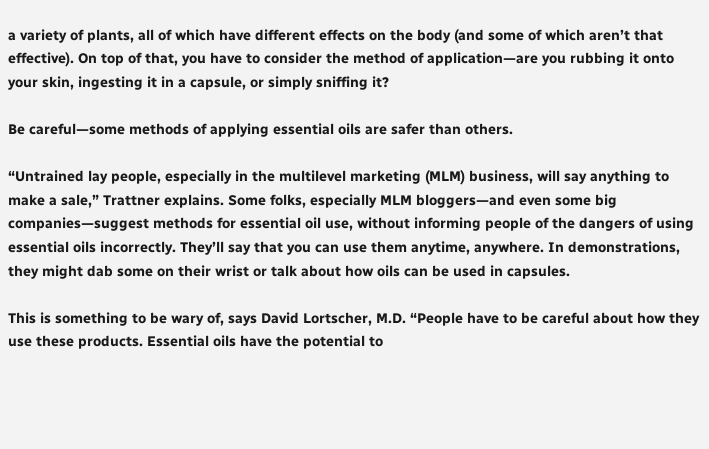a variety of plants, all of which have different effects on the body (and some of which aren’t that effective). On top of that, you have to consider the method of application—are you rubbing it onto your skin, ingesting it in a capsule, or simply sniffing it?

Be careful—some methods of applying essential oils are safer than others.

“Untrained lay people, especially in the multilevel marketing (MLM) business, will say anything to make a sale,” Trattner explains. Some folks, especially MLM bloggers—and even some big companies—suggest methods for essential oil use, without informing people of the dangers of using essential oils incorrectly. They’ll say that you can use them anytime, anywhere. In demonstrations, they might dab some on their wrist or talk about how oils can be used in capsules.

This is something to be wary of, says David Lortscher, M.D. “People have to be careful about how they use these products. Essential oils have the potential to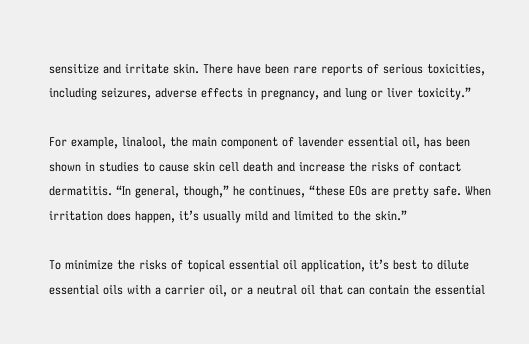sensitize and irritate skin. There have been rare reports of serious toxicities, including seizures, adverse effects in pregnancy, and lung or liver toxicity.”

For example, linalool, the main component of lavender essential oil, has been shown in studies to cause skin cell death and increase the risks of contact dermatitis. “In general, though,” he continues, “these EOs are pretty safe. When irritation does happen, it’s usually mild and limited to the skin.”

To minimize the risks of topical essential oil application, it’s best to dilute essential oils with a carrier oil, or a neutral oil that can contain the essential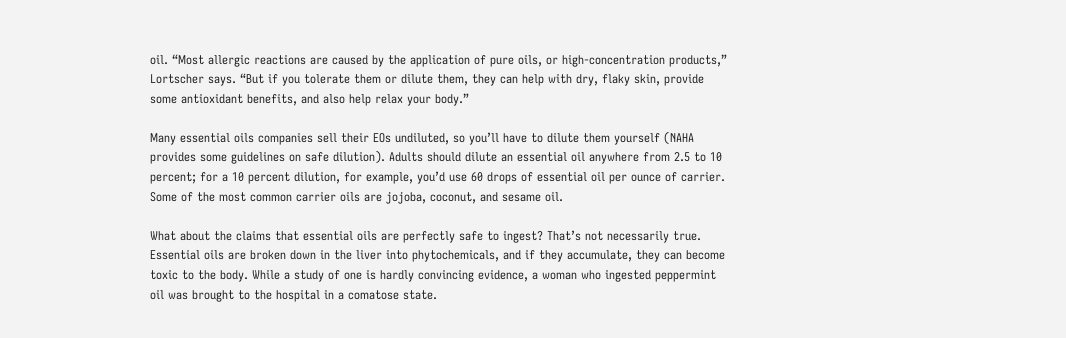oil. “Most allergic reactions are caused by the application of pure oils, or high-concentration products,” Lortscher says. “But if you tolerate them or dilute them, they can help with dry, flaky skin, provide some antioxidant benefits, and also help relax your body.”

Many essential oils companies sell their EOs undiluted, so you’ll have to dilute them yourself (NAHA provides some guidelines on safe dilution). Adults should dilute an essential oil anywhere from 2.5 to 10 percent; for a 10 percent dilution, for example, you’d use 60 drops of essential oil per ounce of carrier. Some of the most common carrier oils are jojoba, coconut, and sesame oil.

What about the claims that essential oils are perfectly safe to ingest? That’s not necessarily true. Essential oils are broken down in the liver into phytochemicals, and if they accumulate, they can become toxic to the body. While a study of one is hardly convincing evidence, a woman who ingested peppermint oil was brought to the hospital in a comatose state.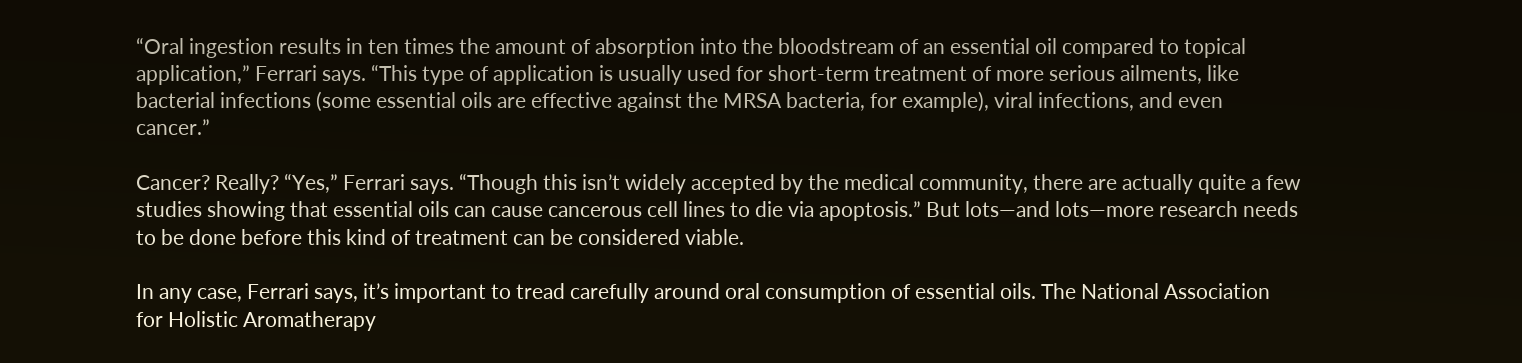“Oral ingestion results in ten times the amount of absorption into the bloodstream of an essential oil compared to topical application,” Ferrari says. “This type of application is usually used for short-term treatment of more serious ailments, like bacterial infections (some essential oils are effective against the MRSA bacteria, for example), viral infections, and even cancer.”

Cancer? Really? “Yes,” Ferrari says. “Though this isn’t widely accepted by the medical community, there are actually quite a few studies showing that essential oils can cause cancerous cell lines to die via apoptosis.” But lots—and lots—more research needs to be done before this kind of treatment can be considered viable.

In any case, Ferrari says, it’s important to tread carefully around oral consumption of essential oils. The National Association for Holistic Aromatherapy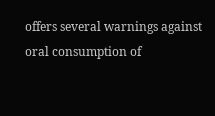offers several warnings against oral consumption of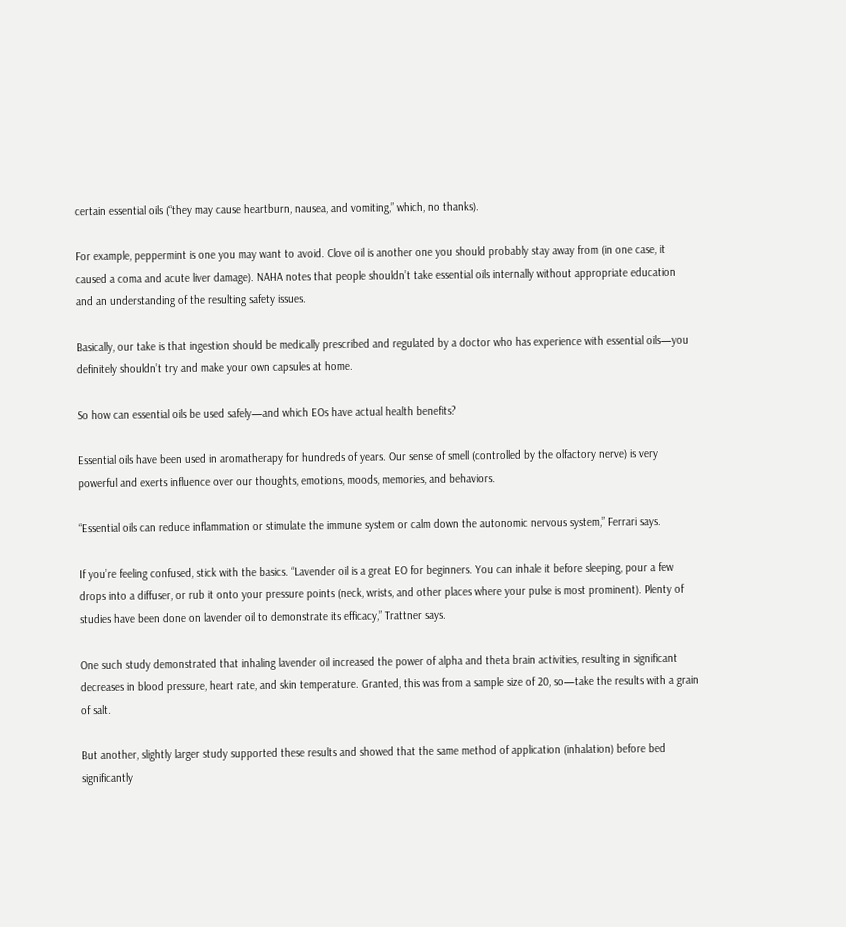certain essential oils (“they may cause heartburn, nausea, and vomiting,” which, no thanks).

For example, peppermint is one you may want to avoid. Clove oil is another one you should probably stay away from (in one case, it caused a coma and acute liver damage). NAHA notes that people shouldn’t take essential oils internally without appropriate education and an understanding of the resulting safety issues.

Basically, our take is that ingestion should be medically prescribed and regulated by a doctor who has experience with essential oils—you definitely shouldn’t try and make your own capsules at home.

So how can essential oils be used safely—and which EOs have actual health benefits?

Essential oils have been used in aromatherapy for hundreds of years. Our sense of smell (controlled by the olfactory nerve) is very powerful and exerts influence over our thoughts, emotions, moods, memories, and behaviors.

“Essential oils can reduce inflammation or stimulate the immune system or calm down the autonomic nervous system,” Ferrari says.

If you’re feeling confused, stick with the basics. “Lavender oil is a great EO for beginners. You can inhale it before sleeping, pour a few drops into a diffuser, or rub it onto your pressure points (neck, wrists, and other places where your pulse is most prominent). Plenty of studies have been done on lavender oil to demonstrate its efficacy,” Trattner says.

One such study demonstrated that inhaling lavender oil increased the power of alpha and theta brain activities, resulting in significant decreases in blood pressure, heart rate, and skin temperature. Granted, this was from a sample size of 20, so—take the results with a grain of salt.

But another, slightly larger study supported these results and showed that the same method of application (inhalation) before bed significantly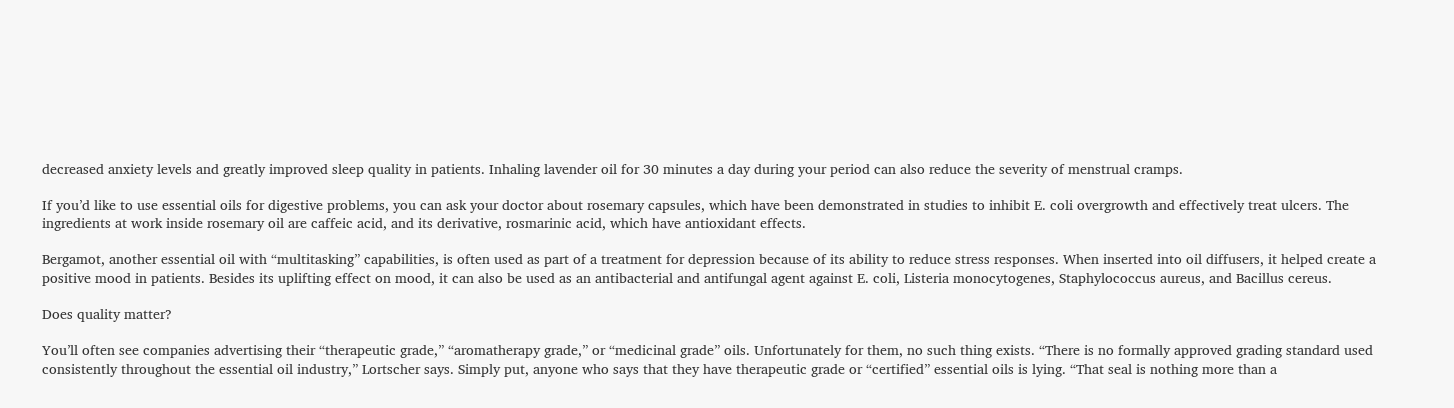decreased anxiety levels and greatly improved sleep quality in patients. Inhaling lavender oil for 30 minutes a day during your period can also reduce the severity of menstrual cramps.

If you’d like to use essential oils for digestive problems, you can ask your doctor about rosemary capsules, which have been demonstrated in studies to inhibit E. coli overgrowth and effectively treat ulcers. The ingredients at work inside rosemary oil are caffeic acid, and its derivative, rosmarinic acid, which have antioxidant effects.

Bergamot, another essential oil with “multitasking” capabilities, is often used as part of a treatment for depression because of its ability to reduce stress responses. When inserted into oil diffusers, it helped create a positive mood in patients. Besides its uplifting effect on mood, it can also be used as an antibacterial and antifungal agent against E. coli, Listeria monocytogenes, Staphylococcus aureus, and Bacillus cereus.

Does quality matter?

You’ll often see companies advertising their “therapeutic grade,” “aromatherapy grade,” or “medicinal grade” oils. Unfortunately for them, no such thing exists. “There is no formally approved grading standard used consistently throughout the essential oil industry,” Lortscher says. Simply put, anyone who says that they have therapeutic grade or “certified” essential oils is lying. “That seal is nothing more than a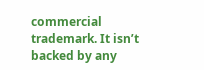commercial trademark. It isn’t backed by any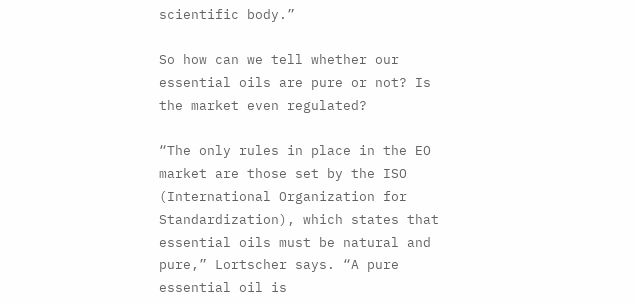scientific body.”

So how can we tell whether our essential oils are pure or not? Is the market even regulated?

“The only rules in place in the EO market are those set by the ISO (International Organization for Standardization), which states that essential oils must be natural and pure,” Lortscher says. “A pure essential oil is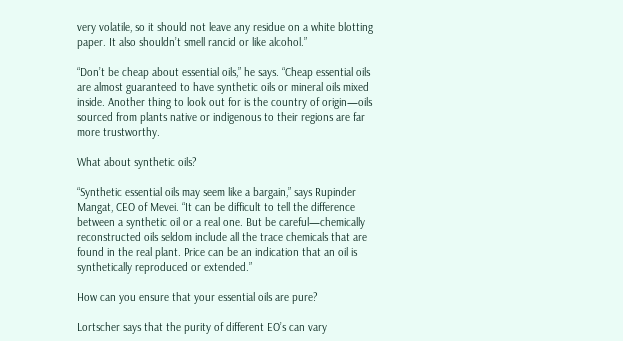very volatile, so it should not leave any residue on a white blotting paper. It also shouldn’t smell rancid or like alcohol.”

“Don’t be cheap about essential oils,” he says. “Cheap essential oils are almost guaranteed to have synthetic oils or mineral oils mixed inside. Another thing to look out for is the country of origin—oils sourced from plants native or indigenous to their regions are far more trustworthy.

What about synthetic oils?

“Synthetic essential oils may seem like a bargain,” says Rupinder Mangat, CEO of Mevei. “It can be difficult to tell the difference between a synthetic oil or a real one. But be careful—chemically reconstructed oils seldom include all the trace chemicals that are found in the real plant. Price can be an indication that an oil is synthetically reproduced or extended.”

How can you ensure that your essential oils are pure?

Lortscher says that the purity of different EO’s can vary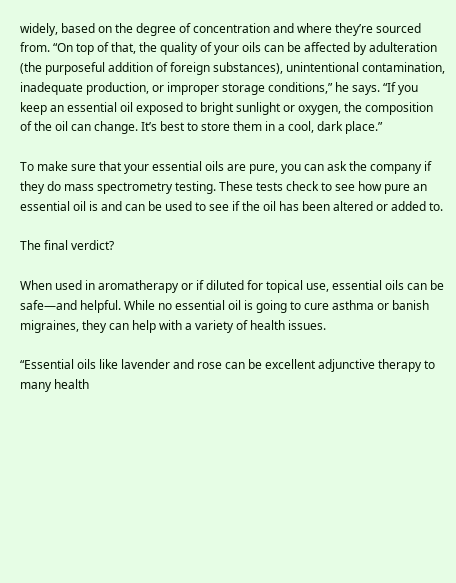widely, based on the degree of concentration and where they’re sourced from. “On top of that, the quality of your oils can be affected by adulteration (the purposeful addition of foreign substances), unintentional contamination, inadequate production, or improper storage conditions,” he says. “If you keep an essential oil exposed to bright sunlight or oxygen, the composition of the oil can change. It’s best to store them in a cool, dark place.”

To make sure that your essential oils are pure, you can ask the company if they do mass spectrometry testing. These tests check to see how pure an essential oil is and can be used to see if the oil has been altered or added to.

The final verdict?

When used in aromatherapy or if diluted for topical use, essential oils can be safe—and helpful. While no essential oil is going to cure asthma or banish migraines, they can help with a variety of health issues.

“Essential oils like lavender and rose can be excellent adjunctive therapy to many health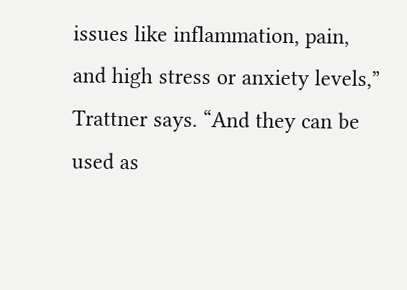issues like inflammation, pain, and high stress or anxiety levels,” Trattner says. “And they can be used as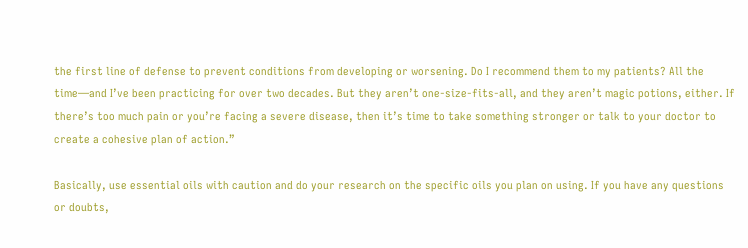the first line of defense to prevent conditions from developing or worsening. Do I recommend them to my patients? All the time—and I’ve been practicing for over two decades. But they aren’t one-size-fits-all, and they aren’t magic potions, either. If there’s too much pain or you’re facing a severe disease, then it’s time to take something stronger or talk to your doctor to create a cohesive plan of action.”

Basically, use essential oils with caution and do your research on the specific oils you plan on using. If you have any questions or doubts,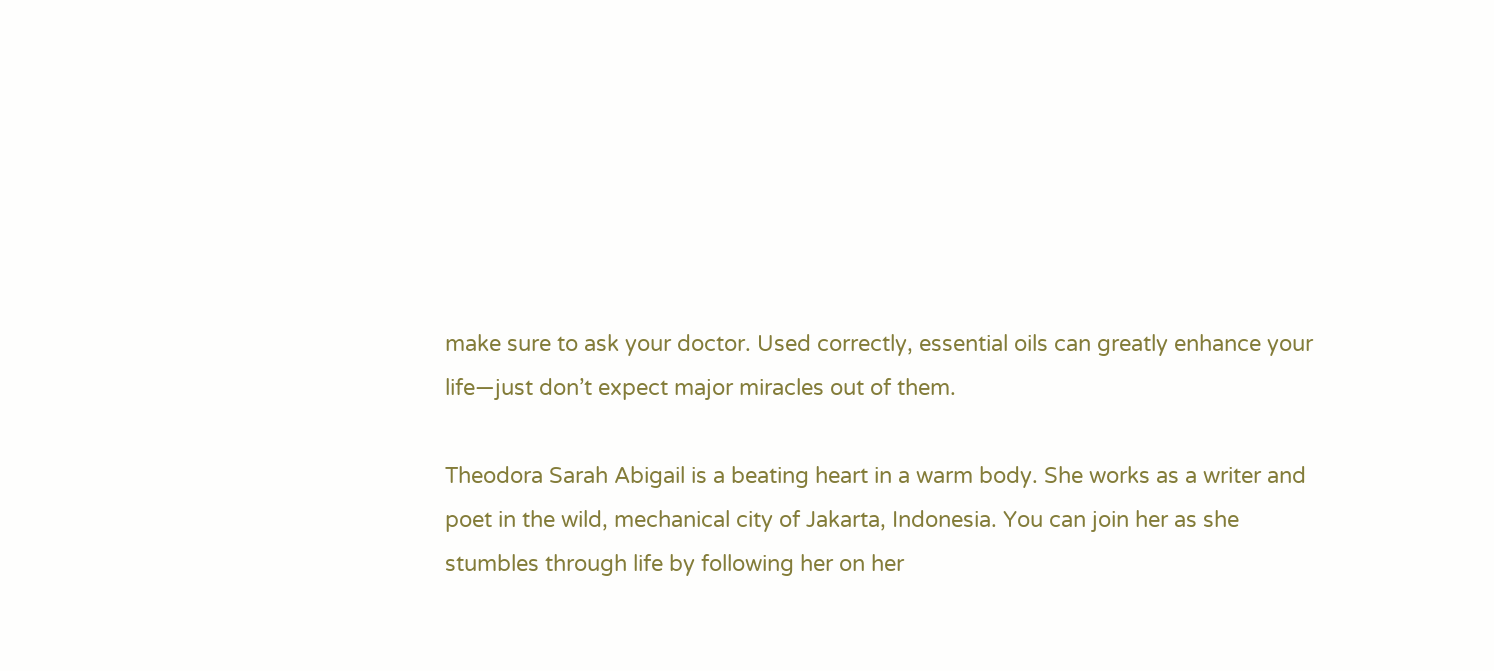make sure to ask your doctor. Used correctly, essential oils can greatly enhance your life—just don’t expect major miracles out of them.

Theodora Sarah Abigail is a beating heart in a warm body. She works as a writer and poet in the wild, mechanical city of Jakarta, Indonesia. You can join her as she stumbles through life by following her on her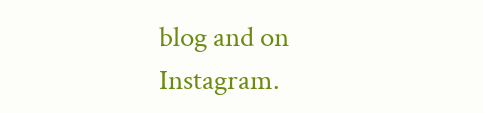blog and on Instagram.